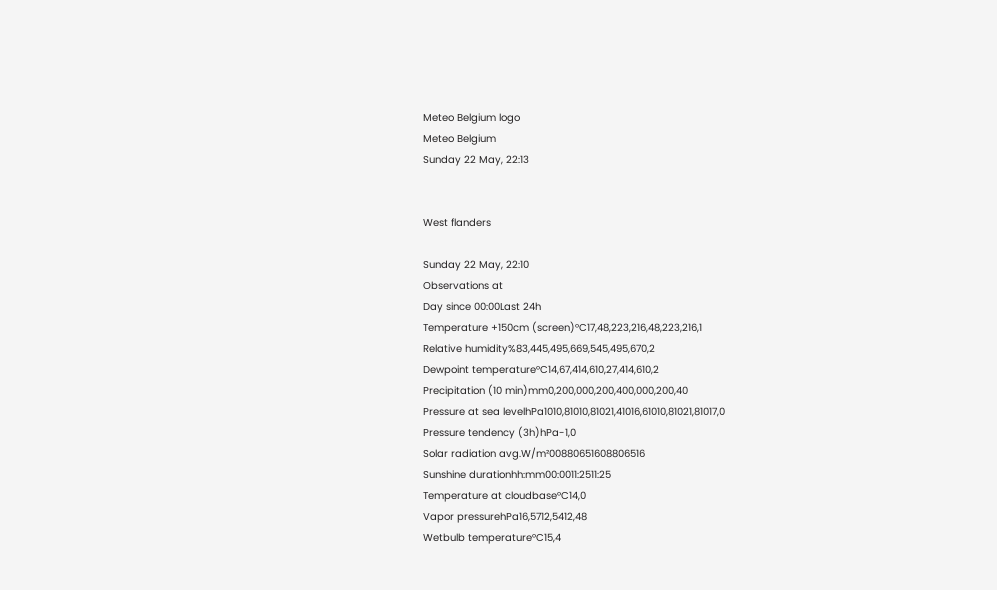Meteo Belgium logo
Meteo Belgium
Sunday 22 May, 22:13


West flanders

Sunday 22 May, 22:10
Observations at
Day since 00:00Last 24h
Temperature +150cm (screen)°C17,48,223,216,48,223,216,1
Relative humidity%83,445,495,669,545,495,670,2
Dewpoint temperature°C14,67,414,610,27,414,610,2
Precipitation (10 min)mm0,200,000,200,400,000,200,40
Pressure at sea levelhPa1010,81010,81021,41016,61010,81021,81017,0
Pressure tendency (3h)hPa-1,0
Solar radiation avg.W/m²00880651608806516
Sunshine durationhh:mm00:0011:2511:25
Temperature at cloudbase°C14,0
Vapor pressurehPa16,5712,5412,48
Wetbulb temperature°C15,4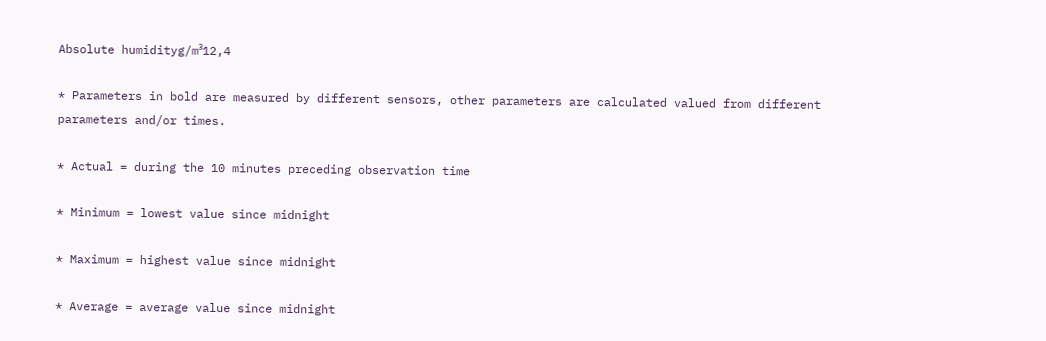Absolute humidityg/m³12,4

* Parameters in bold are measured by different sensors, other parameters are calculated valued from different parameters and/or times.

* Actual = during the 10 minutes preceding observation time

* Minimum = lowest value since midnight

* Maximum = highest value since midnight

* Average = average value since midnight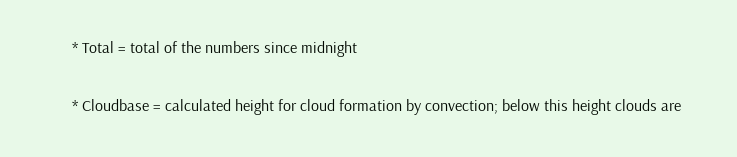* Total = total of the numbers since midnight

* Cloudbase = calculated height for cloud formation by convection; below this height clouds are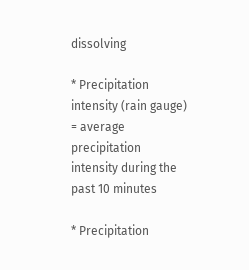dissolving

* Precipitation intensity (rain gauge) = average precipitation intensity during the past 10 minutes

* Precipitation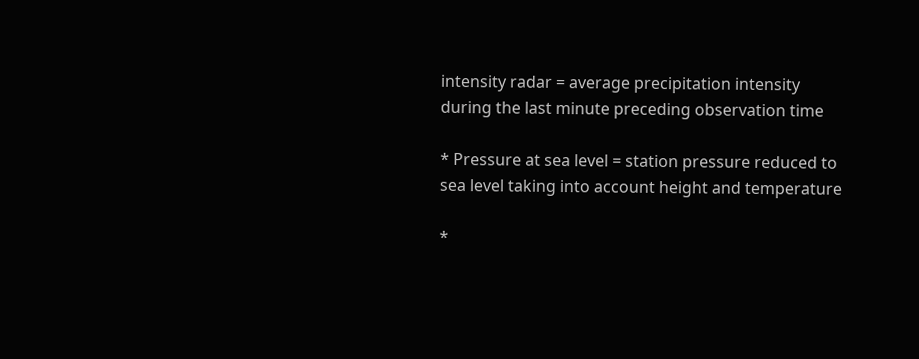intensity radar = average precipitation intensity during the last minute preceding observation time

* Pressure at sea level = station pressure reduced to sea level taking into account height and temperature

*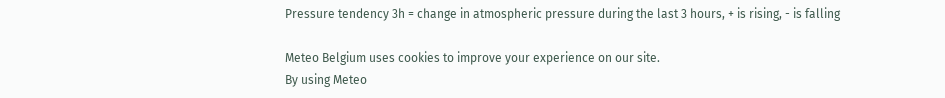Pressure tendency 3h = change in atmospheric pressure during the last 3 hours, + is rising, - is falling

Meteo Belgium uses cookies to improve your experience on our site.
By using Meteo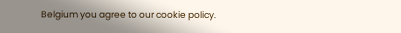Belgium you agree to our cookie policy.